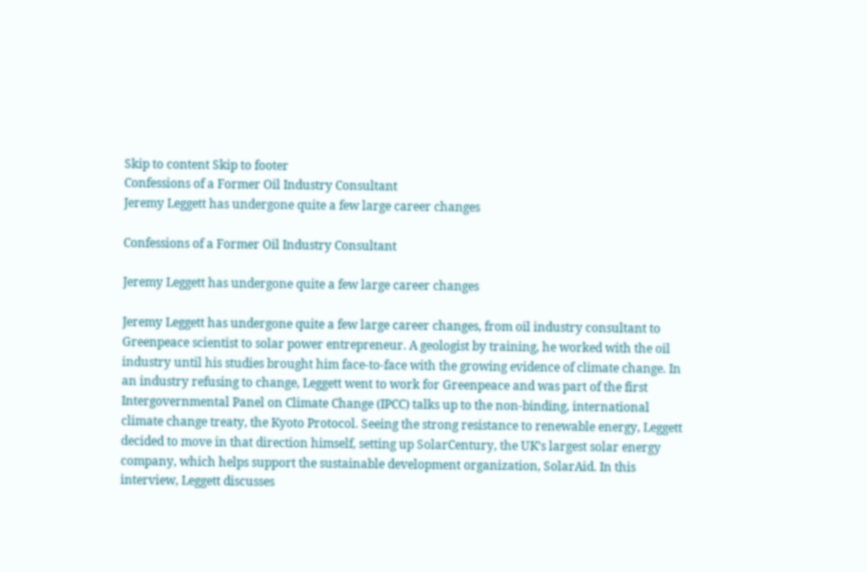Skip to content Skip to footer
Confessions of a Former Oil Industry Consultant
Jeremy Leggett has undergone quite a few large career changes

Confessions of a Former Oil Industry Consultant

Jeremy Leggett has undergone quite a few large career changes

Jeremy Leggett has undergone quite a few large career changes, from oil industry consultant to Greenpeace scientist to solar power entrepreneur. A geologist by training, he worked with the oil industry until his studies brought him face-to-face with the growing evidence of climate change. In an industry refusing to change, Leggett went to work for Greenpeace and was part of the first Intergovernmental Panel on Climate Change (IPCC) talks up to the non-binding, international climate change treaty, the Kyoto Protocol. Seeing the strong resistance to renewable energy, Leggett decided to move in that direction himself, setting up SolarCentury, the UK’s largest solar energy company, which helps support the sustainable development organization, SolarAid. In this interview, Leggett discusses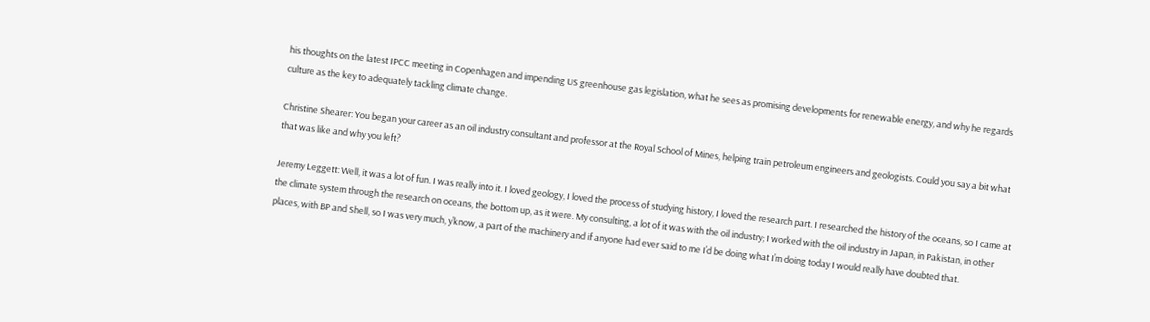his thoughts on the latest IPCC meeting in Copenhagen and impending US greenhouse gas legislation, what he sees as promising developments for renewable energy, and why he regards culture as the key to adequately tackling climate change.

Christine Shearer: You began your career as an oil industry consultant and professor at the Royal School of Mines, helping train petroleum engineers and geologists. Could you say a bit what that was like and why you left?

Jeremy Leggett: Well, it was a lot of fun. I was really into it. I loved geology, I loved the process of studying history, I loved the research part. I researched the history of the oceans, so I came at the climate system through the research on oceans, the bottom up, as it were. My consulting, a lot of it was with the oil industry; I worked with the oil industry in Japan, in Pakistan, in other places, with BP and Shell, so I was very much, y’know, a part of the machinery and if anyone had ever said to me I’d be doing what I’m doing today I would really have doubted that.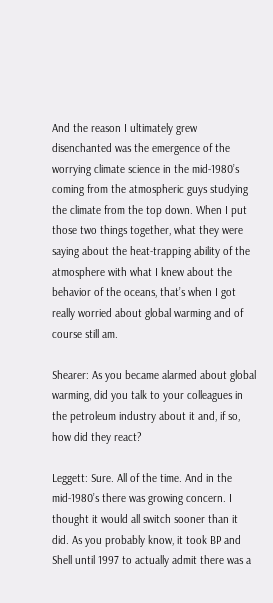And the reason I ultimately grew disenchanted was the emergence of the worrying climate science in the mid-1980’s coming from the atmospheric guys studying the climate from the top down. When I put those two things together, what they were saying about the heat-trapping ability of the atmosphere with what I knew about the behavior of the oceans, that’s when I got really worried about global warming and of course still am.

Shearer: As you became alarmed about global warming, did you talk to your colleagues in the petroleum industry about it and, if so, how did they react?

Leggett: Sure. All of the time. And in the mid-1980’s there was growing concern. I thought it would all switch sooner than it did. As you probably know, it took BP and Shell until 1997 to actually admit there was a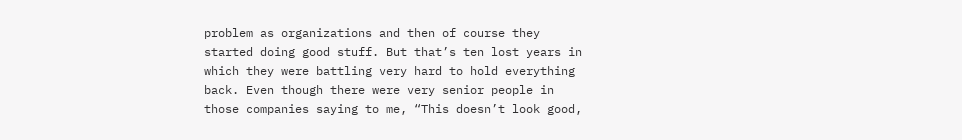problem as organizations and then of course they started doing good stuff. But that’s ten lost years in which they were battling very hard to hold everything back. Even though there were very senior people in those companies saying to me, “This doesn’t look good,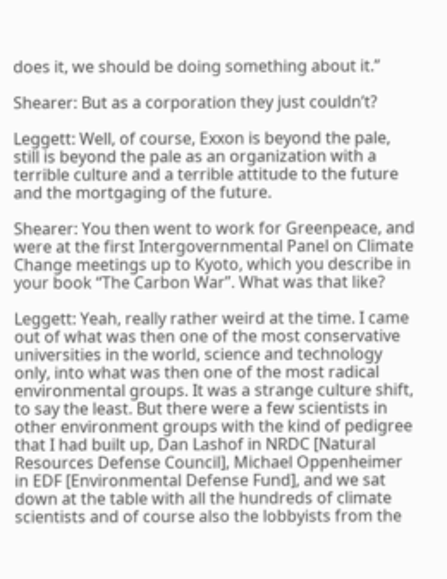does it, we should be doing something about it.”

Shearer: But as a corporation they just couldn’t?

Leggett: Well, of course, Exxon is beyond the pale, still is beyond the pale as an organization with a terrible culture and a terrible attitude to the future and the mortgaging of the future.

Shearer: You then went to work for Greenpeace, and were at the first Intergovernmental Panel on Climate Change meetings up to Kyoto, which you describe in your book “The Carbon War”. What was that like?

Leggett: Yeah, really rather weird at the time. I came out of what was then one of the most conservative universities in the world, science and technology only, into what was then one of the most radical environmental groups. It was a strange culture shift, to say the least. But there were a few scientists in other environment groups with the kind of pedigree that I had built up, Dan Lashof in NRDC [Natural Resources Defense Council], Michael Oppenheimer in EDF [Environmental Defense Fund], and we sat down at the table with all the hundreds of climate scientists and of course also the lobbyists from the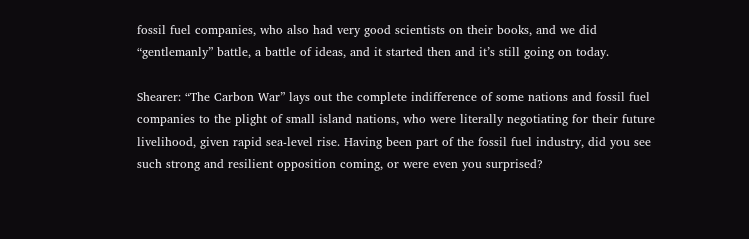fossil fuel companies, who also had very good scientists on their books, and we did “gentlemanly” battle, a battle of ideas, and it started then and it’s still going on today.

Shearer: “The Carbon War” lays out the complete indifference of some nations and fossil fuel companies to the plight of small island nations, who were literally negotiating for their future livelihood, given rapid sea-level rise. Having been part of the fossil fuel industry, did you see such strong and resilient opposition coming, or were even you surprised?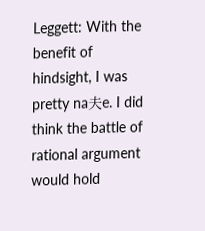Leggett: With the benefit of hindsight, I was pretty na夫e. I did think the battle of rational argument would hold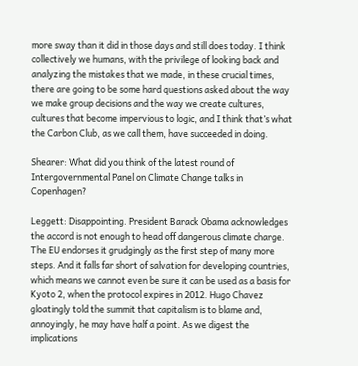more sway than it did in those days and still does today. I think collectively we humans, with the privilege of looking back and analyzing the mistakes that we made, in these crucial times, there are going to be some hard questions asked about the way we make group decisions and the way we create cultures, cultures that become impervious to logic, and I think that’s what the Carbon Club, as we call them, have succeeded in doing.

Shearer: What did you think of the latest round of Intergovernmental Panel on Climate Change talks in Copenhagen?

Leggett: Disappointing. President Barack Obama acknowledges the accord is not enough to head off dangerous climate charge. The EU endorses it grudgingly as the first step of many more steps. And it falls far short of salvation for developing countries, which means we cannot even be sure it can be used as a basis for Kyoto 2, when the protocol expires in 2012. Hugo Chavez gloatingly told the summit that capitalism is to blame and, annoyingly, he may have half a point. As we digest the implications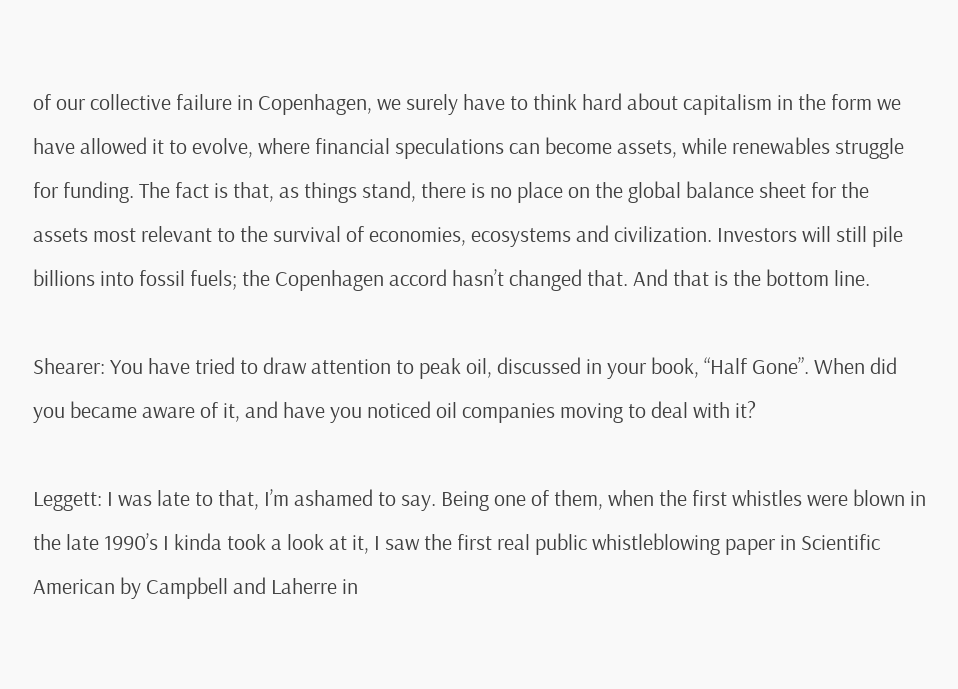of our collective failure in Copenhagen, we surely have to think hard about capitalism in the form we have allowed it to evolve, where financial speculations can become assets, while renewables struggle for funding. The fact is that, as things stand, there is no place on the global balance sheet for the assets most relevant to the survival of economies, ecosystems and civilization. Investors will still pile billions into fossil fuels; the Copenhagen accord hasn’t changed that. And that is the bottom line.

Shearer: You have tried to draw attention to peak oil, discussed in your book, “Half Gone”. When did you became aware of it, and have you noticed oil companies moving to deal with it?

Leggett: I was late to that, I’m ashamed to say. Being one of them, when the first whistles were blown in the late 1990’s I kinda took a look at it, I saw the first real public whistleblowing paper in Scientific American by Campbell and Laherre in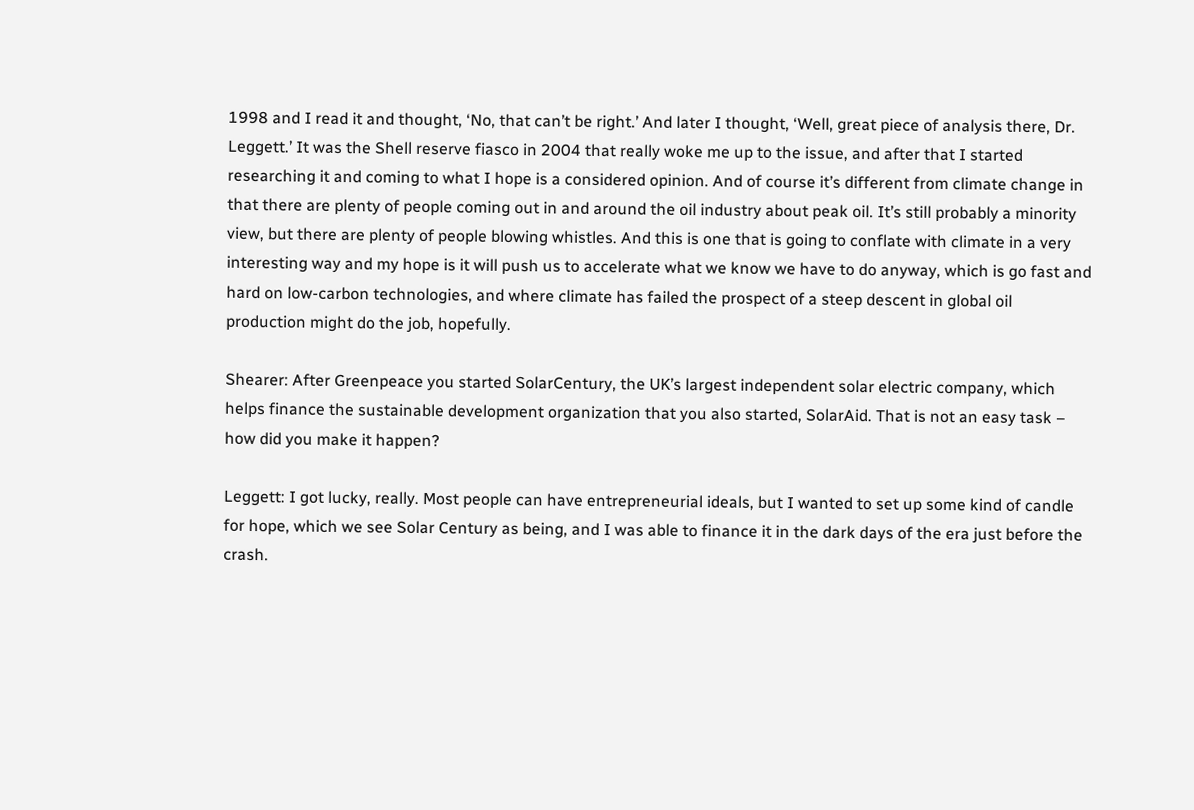1998 and I read it and thought, ‘No, that can’t be right.’ And later I thought, ‘Well, great piece of analysis there, Dr. Leggett.’ It was the Shell reserve fiasco in 2004 that really woke me up to the issue, and after that I started researching it and coming to what I hope is a considered opinion. And of course it’s different from climate change in that there are plenty of people coming out in and around the oil industry about peak oil. It’s still probably a minority view, but there are plenty of people blowing whistles. And this is one that is going to conflate with climate in a very interesting way and my hope is it will push us to accelerate what we know we have to do anyway, which is go fast and hard on low-carbon technologies, and where climate has failed the prospect of a steep descent in global oil production might do the job, hopefully.

Shearer: After Greenpeace you started SolarCentury, the UK’s largest independent solar electric company, which helps finance the sustainable development organization that you also started, SolarAid. That is not an easy task – how did you make it happen?

Leggett: I got lucky, really. Most people can have entrepreneurial ideals, but I wanted to set up some kind of candle for hope, which we see Solar Century as being, and I was able to finance it in the dark days of the era just before the crash.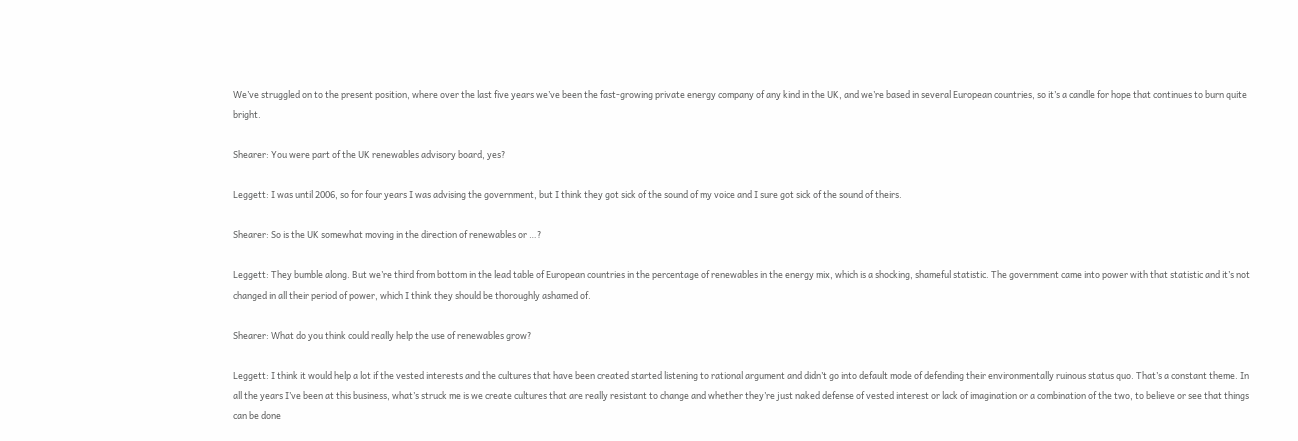We’ve struggled on to the present position, where over the last five years we’ve been the fast-growing private energy company of any kind in the UK, and we’re based in several European countries, so it’s a candle for hope that continues to burn quite bright.

Shearer: You were part of the UK renewables advisory board, yes?

Leggett: I was until 2006, so for four years I was advising the government, but I think they got sick of the sound of my voice and I sure got sick of the sound of theirs.

Shearer: So is the UK somewhat moving in the direction of renewables or …?

Leggett: They bumble along. But we’re third from bottom in the lead table of European countries in the percentage of renewables in the energy mix, which is a shocking, shameful statistic. The government came into power with that statistic and it’s not changed in all their period of power, which I think they should be thoroughly ashamed of.

Shearer: What do you think could really help the use of renewables grow?

Leggett: I think it would help a lot if the vested interests and the cultures that have been created started listening to rational argument and didn’t go into default mode of defending their environmentally ruinous status quo. That’s a constant theme. In all the years I’ve been at this business, what’s struck me is we create cultures that are really resistant to change and whether they’re just naked defense of vested interest or lack of imagination or a combination of the two, to believe or see that things can be done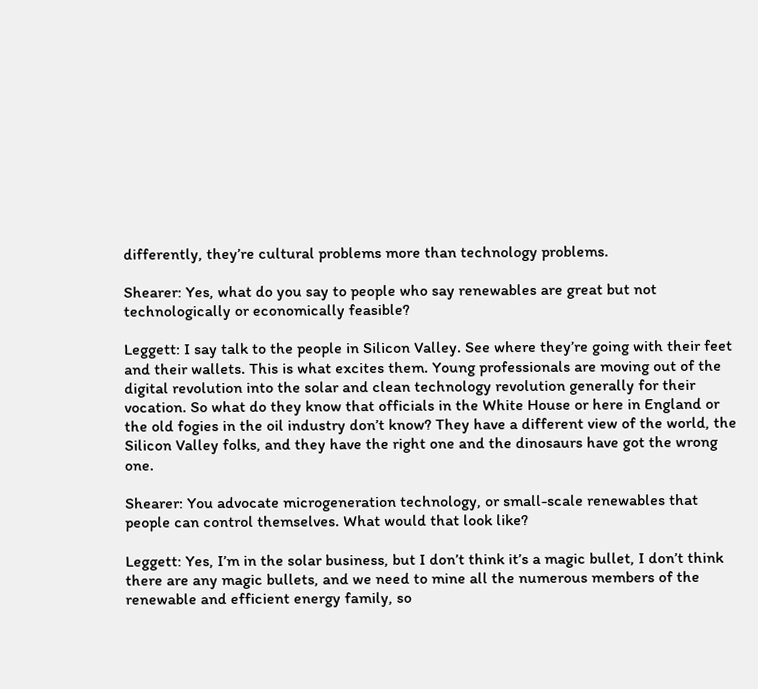differently, they’re cultural problems more than technology problems.

Shearer: Yes, what do you say to people who say renewables are great but not technologically or economically feasible?

Leggett: I say talk to the people in Silicon Valley. See where they’re going with their feet and their wallets. This is what excites them. Young professionals are moving out of the digital revolution into the solar and clean technology revolution generally for their vocation. So what do they know that officials in the White House or here in England or the old fogies in the oil industry don’t know? They have a different view of the world, the Silicon Valley folks, and they have the right one and the dinosaurs have got the wrong one.

Shearer: You advocate microgeneration technology, or small-scale renewables that people can control themselves. What would that look like?

Leggett: Yes, I’m in the solar business, but I don’t think it’s a magic bullet, I don’t think there are any magic bullets, and we need to mine all the numerous members of the renewable and efficient energy family, so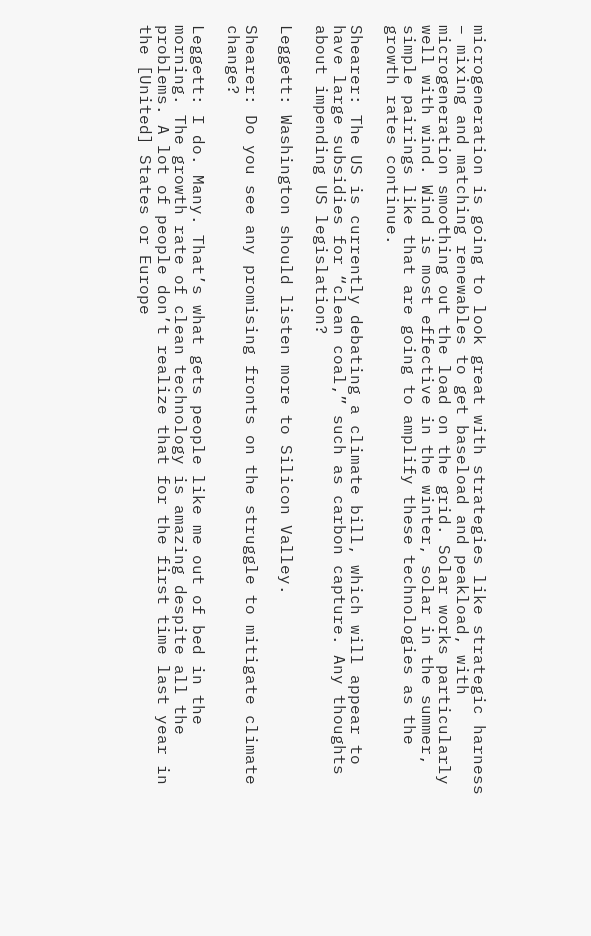microgeneration is going to look great with strategies like strategic harness – mixing and matching renewables to get baseload and peakload, with microgeneration smoothing out the load on the grid. Solar works particularly well with wind. Wind is most effective in the winter, solar in the summer, simple pairings like that are going to amplify these technologies as the growth rates continue.

Shearer: The US is currently debating a climate bill, which will appear to have large subsidies for “clean coal,” such as carbon capture. Any thoughts about impending US legislation?

Leggett: Washington should listen more to Silicon Valley.

Shearer: Do you see any promising fronts on the struggle to mitigate climate change?

Leggett: I do. Many. That’s what gets people like me out of bed in the morning. The growth rate of clean technology is amazing despite all the problems. A lot of people don’t realize that for the first time last year in the [United] States or Europe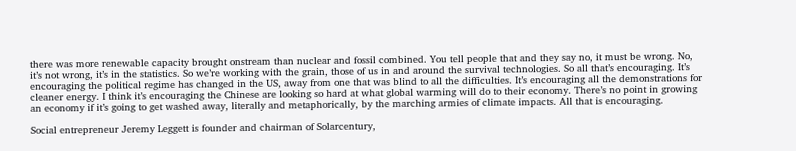there was more renewable capacity brought onstream than nuclear and fossil combined. You tell people that and they say no, it must be wrong. No, it’s not wrong, it’s in the statistics. So we’re working with the grain, those of us in and around the survival technologies. So all that’s encouraging. It’s encouraging the political regime has changed in the US, away from one that was blind to all the difficulties. It’s encouraging all the demonstrations for cleaner energy. I think it’s encouraging the Chinese are looking so hard at what global warming will do to their economy. There’s no point in growing an economy if it’s going to get washed away, literally and metaphorically, by the marching armies of climate impacts. All that is encouraging.

Social entrepreneur Jeremy Leggett is founder and chairman of Solarcentury,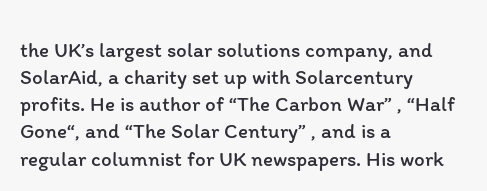the UK’s largest solar solutions company, and SolarAid, a charity set up with Solarcentury profits. He is author of “The Carbon War” , “Half Gone“, and “The Solar Century” , and is a regular columnist for UK newspapers. His work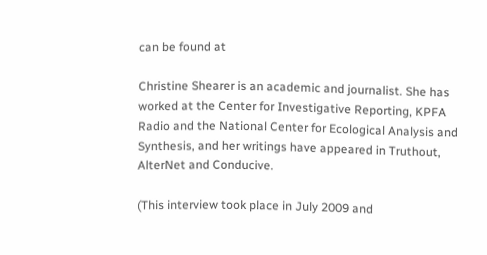can be found at

Christine Shearer is an academic and journalist. She has worked at the Center for Investigative Reporting, KPFA Radio and the National Center for Ecological Analysis and Synthesis, and her writings have appeared in Truthout, AlterNet and Conducive.

(This interview took place in July 2009 and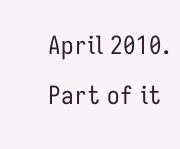April 2010. Part of it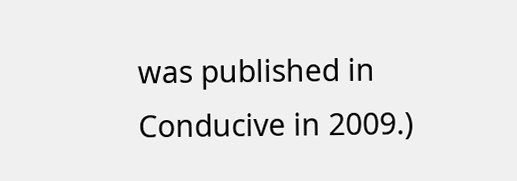was published in Conducive in 2009.)